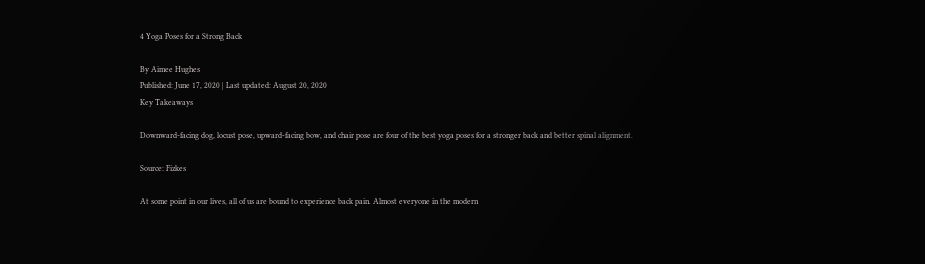4 Yoga Poses for a Strong Back

By Aimee Hughes
Published: June 17, 2020 | Last updated: August 20, 2020
Key Takeaways

Downward-facing dog, locust pose, upward-facing bow, and chair pose are four of the best yoga poses for a stronger back and better spinal alignment.

Source: Fizkes

At some point in our lives, all of us are bound to experience back pain. Almost everyone in the modern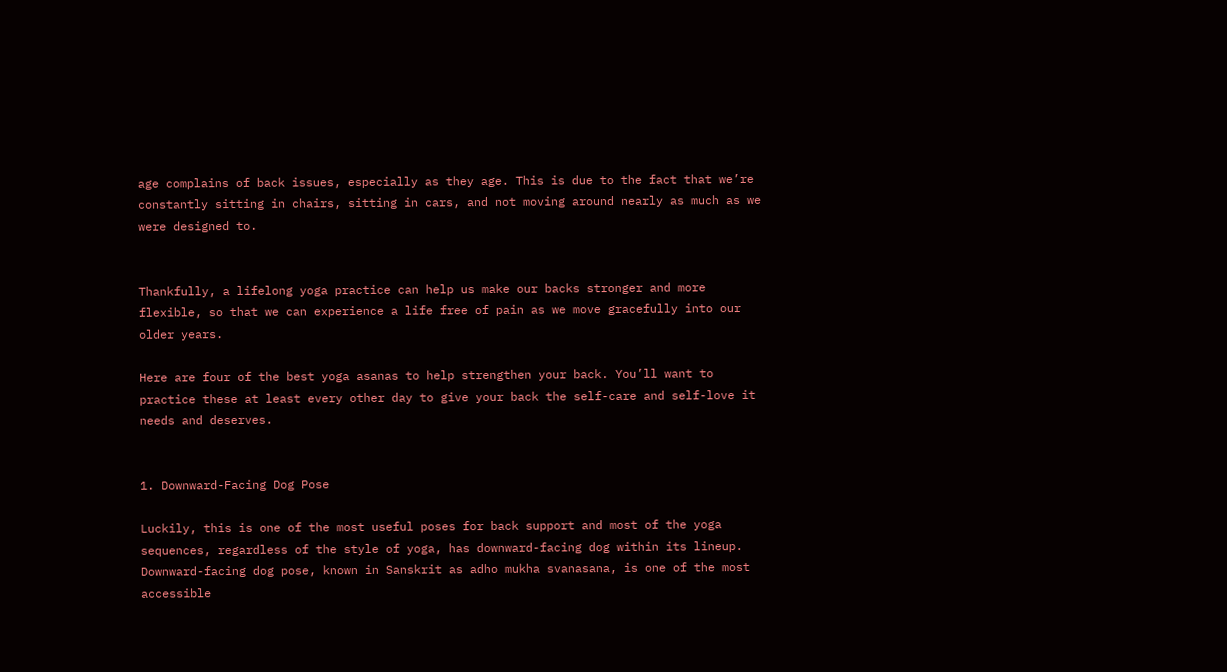age complains of back issues, especially as they age. This is due to the fact that we’re constantly sitting in chairs, sitting in cars, and not moving around nearly as much as we were designed to.


Thankfully, a lifelong yoga practice can help us make our backs stronger and more flexible, so that we can experience a life free of pain as we move gracefully into our older years.

Here are four of the best yoga asanas to help strengthen your back. You’ll want to practice these at least every other day to give your back the self-care and self-love it needs and deserves.


1. Downward-Facing Dog Pose

Luckily, this is one of the most useful poses for back support and most of the yoga sequences, regardless of the style of yoga, has downward-facing dog within its lineup. Downward-facing dog pose, known in Sanskrit as adho mukha svanasana, is one of the most accessible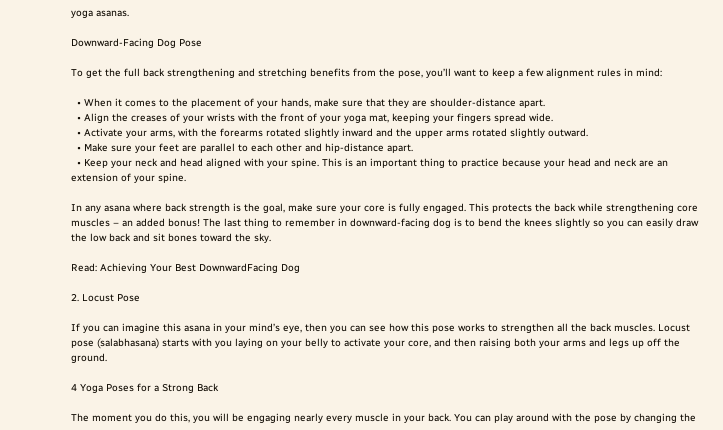yoga asanas.

Downward-Facing Dog Pose

To get the full back strengthening and stretching benefits from the pose, you’ll want to keep a few alignment rules in mind:

  • When it comes to the placement of your hands, make sure that they are shoulder-distance apart.
  • Align the creases of your wrists with the front of your yoga mat, keeping your fingers spread wide.
  • Activate your arms, with the forearms rotated slightly inward and the upper arms rotated slightly outward.
  • Make sure your feet are parallel to each other and hip-distance apart.
  • Keep your neck and head aligned with your spine. This is an important thing to practice because your head and neck are an extension of your spine.

In any asana where back strength is the goal, make sure your core is fully engaged. This protects the back while strengthening core muscles – an added bonus! The last thing to remember in downward-facing dog is to bend the knees slightly so you can easily draw the low back and sit bones toward the sky.

Read: Achieving Your Best DownwardFacing Dog

2. Locust Pose

If you can imagine this asana in your mind’s eye, then you can see how this pose works to strengthen all the back muscles. Locust pose (salabhasana) starts with you laying on your belly to activate your core, and then raising both your arms and legs up off the ground.

4 Yoga Poses for a Strong Back

The moment you do this, you will be engaging nearly every muscle in your back. You can play around with the pose by changing the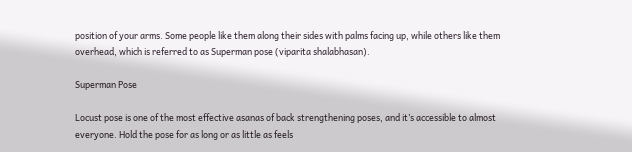position of your arms. Some people like them along their sides with palms facing up, while others like them overhead, which is referred to as Superman pose (viparita shalabhasan).

Superman Pose

Locust pose is one of the most effective asanas of back strengthening poses, and it’s accessible to almost everyone. Hold the pose for as long or as little as feels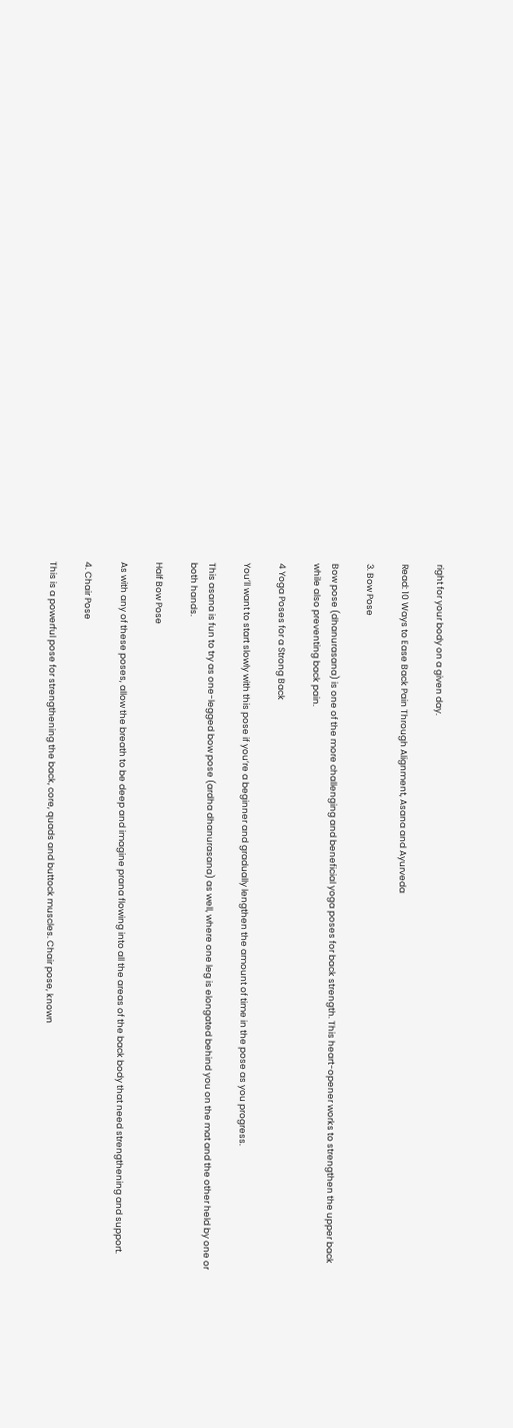right for your body on a given day.

Read: 10 Ways to Ease Back Pain Through Alignment, Asana and Ayurveda

3. Bow Pose

Bow pose (dhanurasana) is one of the more challenging and beneficial yoga poses for back strength. This heart-opener works to strengthen the upper back while also preventing back pain.

4 Yoga Poses for a Strong Back

You’ll want to start slowly with this pose if you’re a beginner and gradually lengthen the amount of time in the pose as you progress.

This asana is fun to try as one-legged bow pose (ardha dhanurasana) as well, where one leg is elongated behind you on the mat and the other held by one or both hands.

Half Bow Pose

As with any of these poses, allow the breath to be deep and imagine prana flowing into all the areas of the back body that need strengthening and support.

4. Chair Pose

This is a powerful pose for strengthening the back, core, quads and buttock muscles. Chair pose, known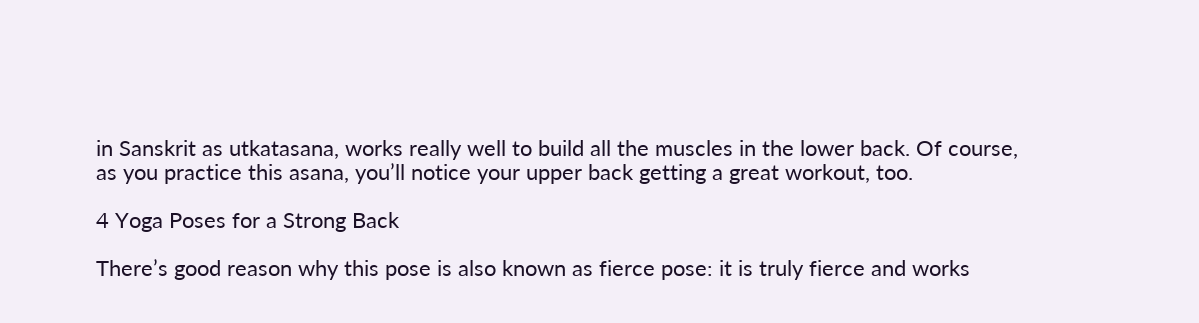in Sanskrit as utkatasana, works really well to build all the muscles in the lower back. Of course, as you practice this asana, you’ll notice your upper back getting a great workout, too.

4 Yoga Poses for a Strong Back

There’s good reason why this pose is also known as fierce pose: it is truly fierce and works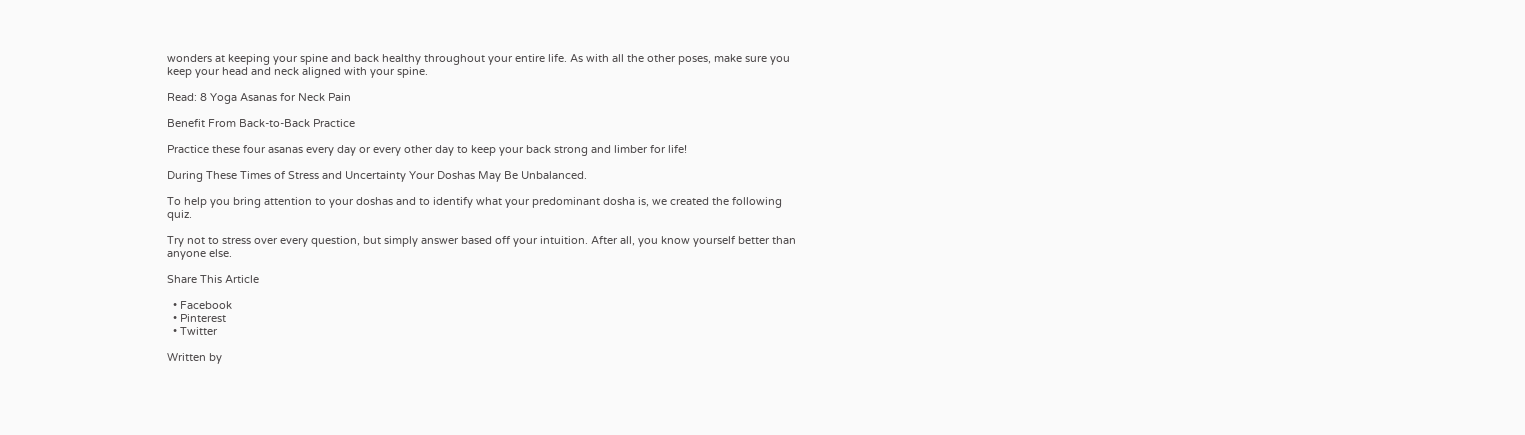wonders at keeping your spine and back healthy throughout your entire life. As with all the other poses, make sure you keep your head and neck aligned with your spine.

Read: 8 Yoga Asanas for Neck Pain

Benefit From Back-to-Back Practice

Practice these four asanas every day or every other day to keep your back strong and limber for life!

During These Times of Stress and Uncertainty Your Doshas May Be Unbalanced.

To help you bring attention to your doshas and to identify what your predominant dosha is, we created the following quiz.

Try not to stress over every question, but simply answer based off your intuition. After all, you know yourself better than anyone else.

Share This Article

  • Facebook
  • Pinterest
  • Twitter

Written by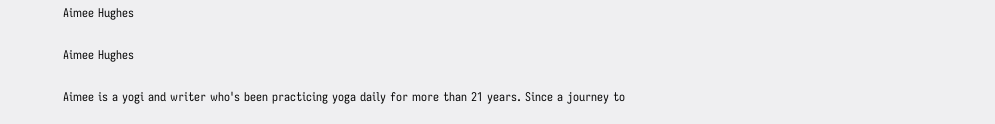Aimee Hughes

Aimee Hughes

Aimee is a yogi and writer who's been practicing yoga daily for more than 21 years. Since a journey to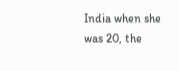India when she was 20, the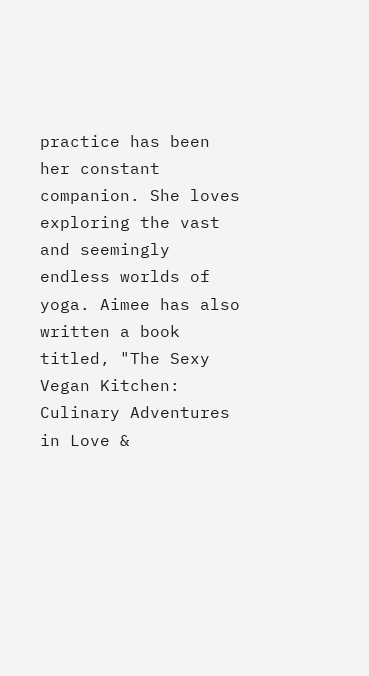practice has been her constant companion. She loves exploring the vast and seemingly endless worlds of yoga. Aimee has also written a book titled, "The Sexy Vegan Kitchen: Culinary Adventures in Love &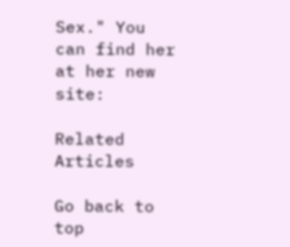Sex." You can find her at her new site:

Related Articles

Go back to top